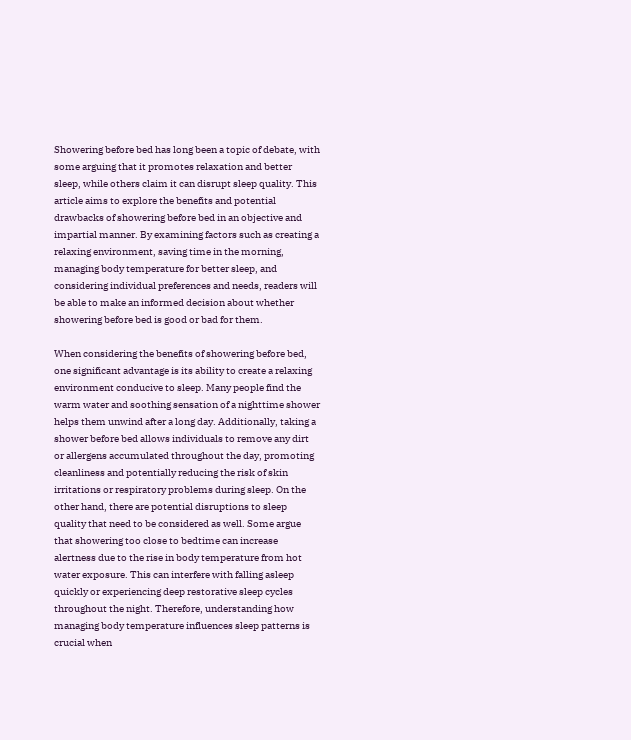Showering before bed has long been a topic of debate, with some arguing that it promotes relaxation and better sleep, while others claim it can disrupt sleep quality. This article aims to explore the benefits and potential drawbacks of showering before bed in an objective and impartial manner. By examining factors such as creating a relaxing environment, saving time in the morning, managing body temperature for better sleep, and considering individual preferences and needs, readers will be able to make an informed decision about whether showering before bed is good or bad for them.

When considering the benefits of showering before bed, one significant advantage is its ability to create a relaxing environment conducive to sleep. Many people find the warm water and soothing sensation of a nighttime shower helps them unwind after a long day. Additionally, taking a shower before bed allows individuals to remove any dirt or allergens accumulated throughout the day, promoting cleanliness and potentially reducing the risk of skin irritations or respiratory problems during sleep. On the other hand, there are potential disruptions to sleep quality that need to be considered as well. Some argue that showering too close to bedtime can increase alertness due to the rise in body temperature from hot water exposure. This can interfere with falling asleep quickly or experiencing deep restorative sleep cycles throughout the night. Therefore, understanding how managing body temperature influences sleep patterns is crucial when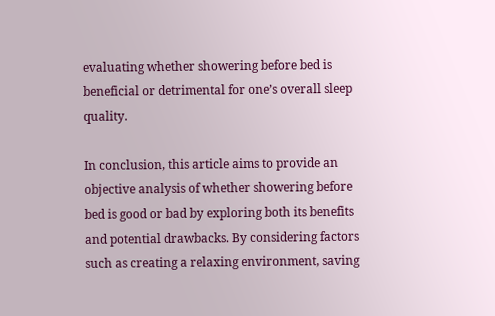evaluating whether showering before bed is beneficial or detrimental for one’s overall sleep quality.

In conclusion, this article aims to provide an objective analysis of whether showering before bed is good or bad by exploring both its benefits and potential drawbacks. By considering factors such as creating a relaxing environment, saving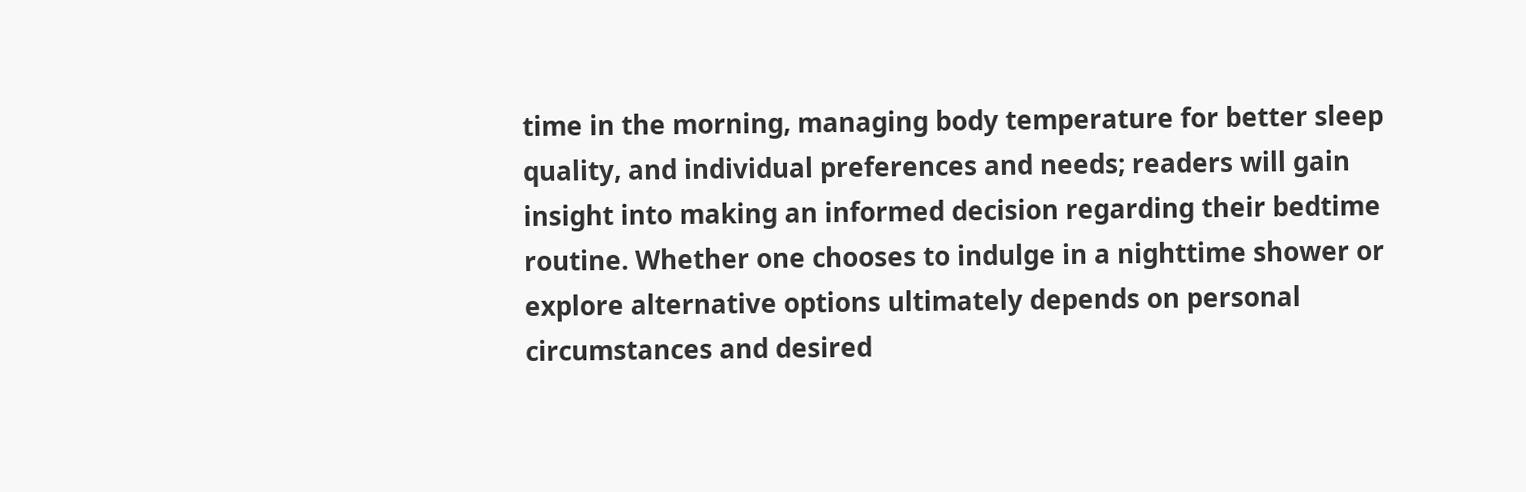time in the morning, managing body temperature for better sleep quality, and individual preferences and needs; readers will gain insight into making an informed decision regarding their bedtime routine. Whether one chooses to indulge in a nighttime shower or explore alternative options ultimately depends on personal circumstances and desired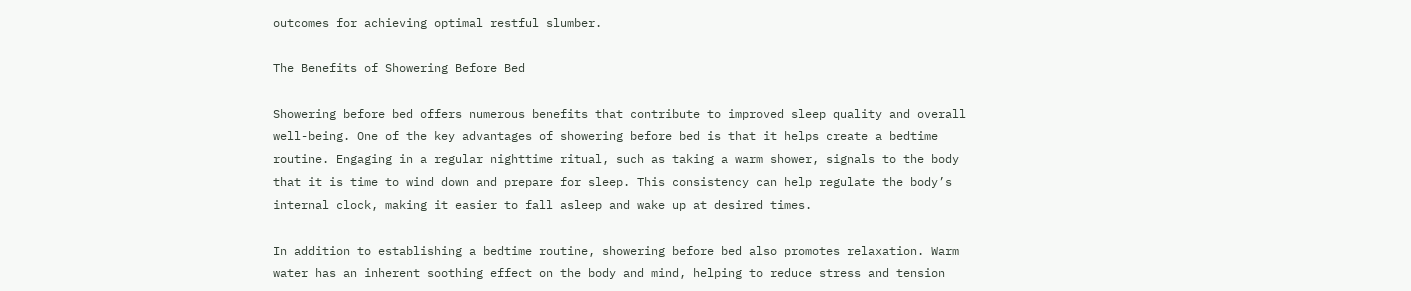outcomes for achieving optimal restful slumber.

The Benefits of Showering Before Bed

Showering before bed offers numerous benefits that contribute to improved sleep quality and overall well-being. One of the key advantages of showering before bed is that it helps create a bedtime routine. Engaging in a regular nighttime ritual, such as taking a warm shower, signals to the body that it is time to wind down and prepare for sleep. This consistency can help regulate the body’s internal clock, making it easier to fall asleep and wake up at desired times.

In addition to establishing a bedtime routine, showering before bed also promotes relaxation. Warm water has an inherent soothing effect on the body and mind, helping to reduce stress and tension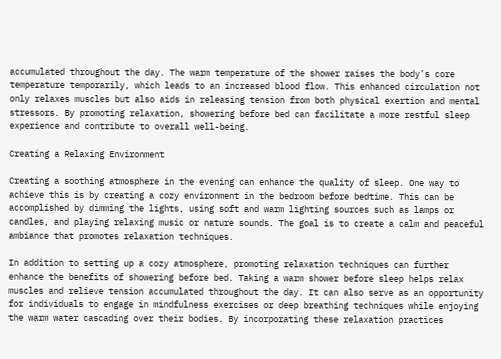accumulated throughout the day. The warm temperature of the shower raises the body’s core temperature temporarily, which leads to an increased blood flow. This enhanced circulation not only relaxes muscles but also aids in releasing tension from both physical exertion and mental stressors. By promoting relaxation, showering before bed can facilitate a more restful sleep experience and contribute to overall well-being.

Creating a Relaxing Environment

Creating a soothing atmosphere in the evening can enhance the quality of sleep. One way to achieve this is by creating a cozy environment in the bedroom before bedtime. This can be accomplished by dimming the lights, using soft and warm lighting sources such as lamps or candles, and playing relaxing music or nature sounds. The goal is to create a calm and peaceful ambiance that promotes relaxation techniques.

In addition to setting up a cozy atmosphere, promoting relaxation techniques can further enhance the benefits of showering before bed. Taking a warm shower before sleep helps relax muscles and relieve tension accumulated throughout the day. It can also serve as an opportunity for individuals to engage in mindfulness exercises or deep breathing techniques while enjoying the warm water cascading over their bodies. By incorporating these relaxation practices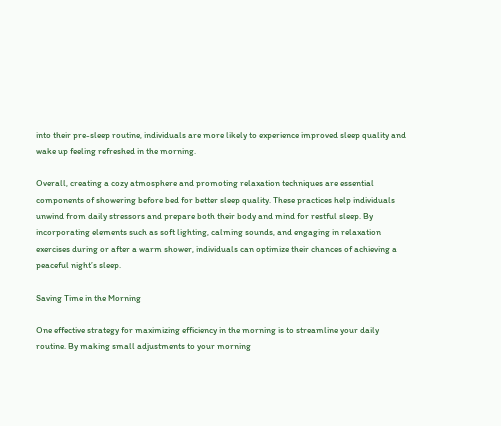into their pre-sleep routine, individuals are more likely to experience improved sleep quality and wake up feeling refreshed in the morning.

Overall, creating a cozy atmosphere and promoting relaxation techniques are essential components of showering before bed for better sleep quality. These practices help individuals unwind from daily stressors and prepare both their body and mind for restful sleep. By incorporating elements such as soft lighting, calming sounds, and engaging in relaxation exercises during or after a warm shower, individuals can optimize their chances of achieving a peaceful night’s sleep.

Saving Time in the Morning

One effective strategy for maximizing efficiency in the morning is to streamline your daily routine. By making small adjustments to your morning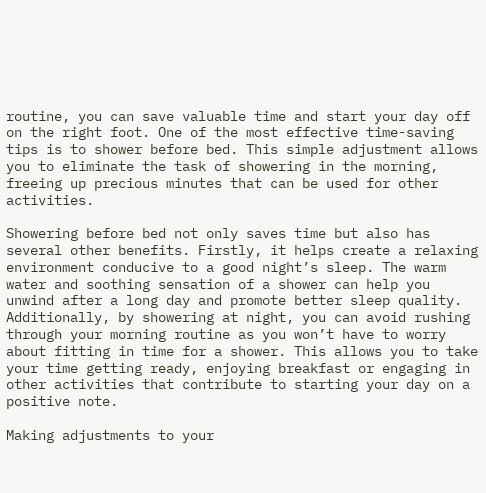routine, you can save valuable time and start your day off on the right foot. One of the most effective time-saving tips is to shower before bed. This simple adjustment allows you to eliminate the task of showering in the morning, freeing up precious minutes that can be used for other activities.

Showering before bed not only saves time but also has several other benefits. Firstly, it helps create a relaxing environment conducive to a good night’s sleep. The warm water and soothing sensation of a shower can help you unwind after a long day and promote better sleep quality. Additionally, by showering at night, you can avoid rushing through your morning routine as you won’t have to worry about fitting in time for a shower. This allows you to take your time getting ready, enjoying breakfast or engaging in other activities that contribute to starting your day on a positive note.

Making adjustments to your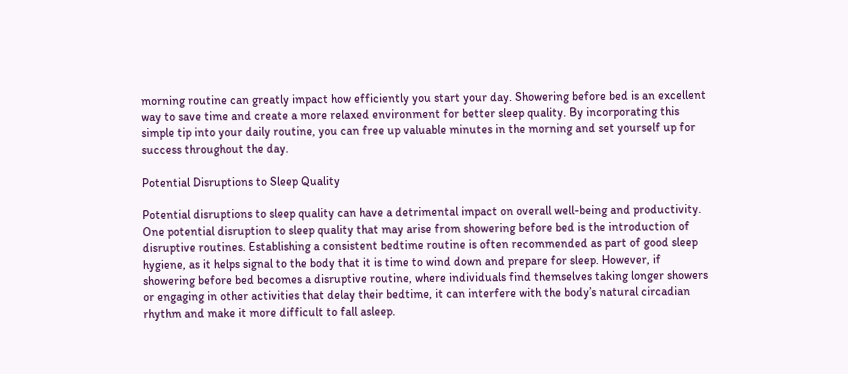morning routine can greatly impact how efficiently you start your day. Showering before bed is an excellent way to save time and create a more relaxed environment for better sleep quality. By incorporating this simple tip into your daily routine, you can free up valuable minutes in the morning and set yourself up for success throughout the day.

Potential Disruptions to Sleep Quality

Potential disruptions to sleep quality can have a detrimental impact on overall well-being and productivity. One potential disruption to sleep quality that may arise from showering before bed is the introduction of disruptive routines. Establishing a consistent bedtime routine is often recommended as part of good sleep hygiene, as it helps signal to the body that it is time to wind down and prepare for sleep. However, if showering before bed becomes a disruptive routine, where individuals find themselves taking longer showers or engaging in other activities that delay their bedtime, it can interfere with the body’s natural circadian rhythm and make it more difficult to fall asleep.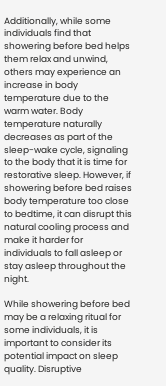Additionally, while some individuals find that showering before bed helps them relax and unwind, others may experience an increase in body temperature due to the warm water. Body temperature naturally decreases as part of the sleep-wake cycle, signaling to the body that it is time for restorative sleep. However, if showering before bed raises body temperature too close to bedtime, it can disrupt this natural cooling process and make it harder for individuals to fall asleep or stay asleep throughout the night.

While showering before bed may be a relaxing ritual for some individuals, it is important to consider its potential impact on sleep quality. Disruptive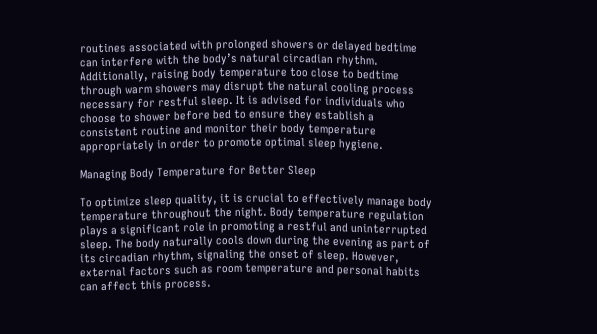routines associated with prolonged showers or delayed bedtime can interfere with the body’s natural circadian rhythm. Additionally, raising body temperature too close to bedtime through warm showers may disrupt the natural cooling process necessary for restful sleep. It is advised for individuals who choose to shower before bed to ensure they establish a consistent routine and monitor their body temperature appropriately in order to promote optimal sleep hygiene.

Managing Body Temperature for Better Sleep

To optimize sleep quality, it is crucial to effectively manage body temperature throughout the night. Body temperature regulation plays a significant role in promoting a restful and uninterrupted sleep. The body naturally cools down during the evening as part of its circadian rhythm, signaling the onset of sleep. However, external factors such as room temperature and personal habits can affect this process.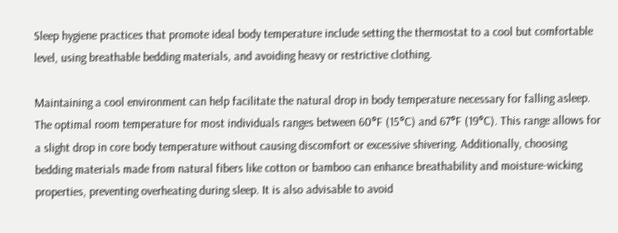Sleep hygiene practices that promote ideal body temperature include setting the thermostat to a cool but comfortable level, using breathable bedding materials, and avoiding heavy or restrictive clothing.

Maintaining a cool environment can help facilitate the natural drop in body temperature necessary for falling asleep. The optimal room temperature for most individuals ranges between 60°F (15°C) and 67°F (19°C). This range allows for a slight drop in core body temperature without causing discomfort or excessive shivering. Additionally, choosing bedding materials made from natural fibers like cotton or bamboo can enhance breathability and moisture-wicking properties, preventing overheating during sleep. It is also advisable to avoid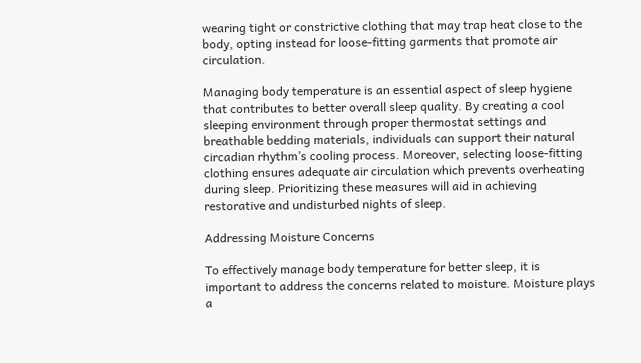wearing tight or constrictive clothing that may trap heat close to the body, opting instead for loose-fitting garments that promote air circulation.

Managing body temperature is an essential aspect of sleep hygiene that contributes to better overall sleep quality. By creating a cool sleeping environment through proper thermostat settings and breathable bedding materials, individuals can support their natural circadian rhythm’s cooling process. Moreover, selecting loose-fitting clothing ensures adequate air circulation which prevents overheating during sleep. Prioritizing these measures will aid in achieving restorative and undisturbed nights of sleep.

Addressing Moisture Concerns

To effectively manage body temperature for better sleep, it is important to address the concerns related to moisture. Moisture plays a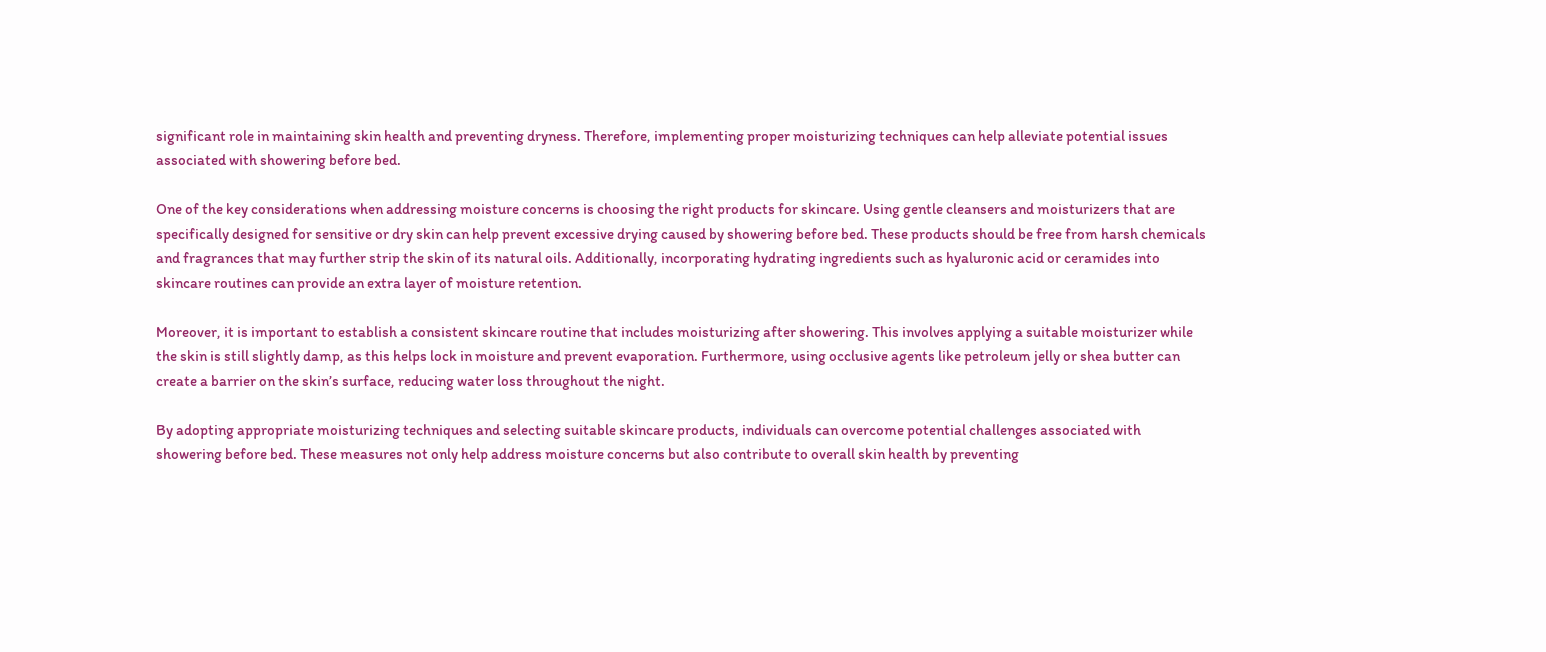significant role in maintaining skin health and preventing dryness. Therefore, implementing proper moisturizing techniques can help alleviate potential issues associated with showering before bed.

One of the key considerations when addressing moisture concerns is choosing the right products for skincare. Using gentle cleansers and moisturizers that are specifically designed for sensitive or dry skin can help prevent excessive drying caused by showering before bed. These products should be free from harsh chemicals and fragrances that may further strip the skin of its natural oils. Additionally, incorporating hydrating ingredients such as hyaluronic acid or ceramides into skincare routines can provide an extra layer of moisture retention.

Moreover, it is important to establish a consistent skincare routine that includes moisturizing after showering. This involves applying a suitable moisturizer while the skin is still slightly damp, as this helps lock in moisture and prevent evaporation. Furthermore, using occlusive agents like petroleum jelly or shea butter can create a barrier on the skin’s surface, reducing water loss throughout the night.

By adopting appropriate moisturizing techniques and selecting suitable skincare products, individuals can overcome potential challenges associated with showering before bed. These measures not only help address moisture concerns but also contribute to overall skin health by preventing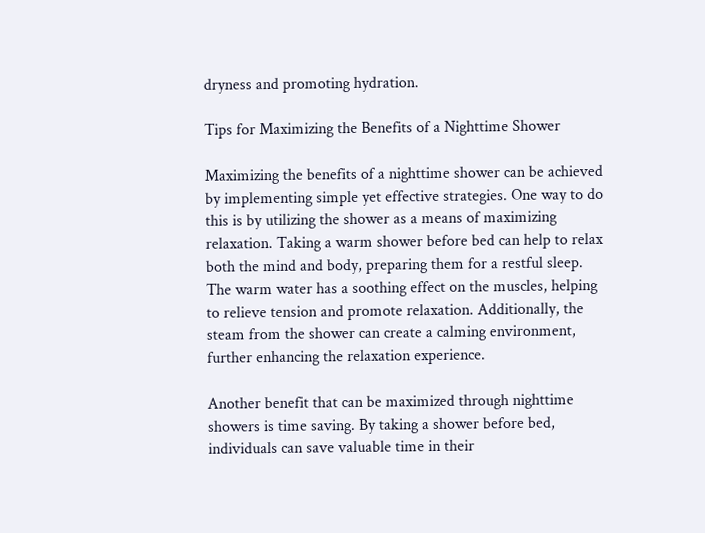dryness and promoting hydration.

Tips for Maximizing the Benefits of a Nighttime Shower

Maximizing the benefits of a nighttime shower can be achieved by implementing simple yet effective strategies. One way to do this is by utilizing the shower as a means of maximizing relaxation. Taking a warm shower before bed can help to relax both the mind and body, preparing them for a restful sleep. The warm water has a soothing effect on the muscles, helping to relieve tension and promote relaxation. Additionally, the steam from the shower can create a calming environment, further enhancing the relaxation experience.

Another benefit that can be maximized through nighttime showers is time saving. By taking a shower before bed, individuals can save valuable time in their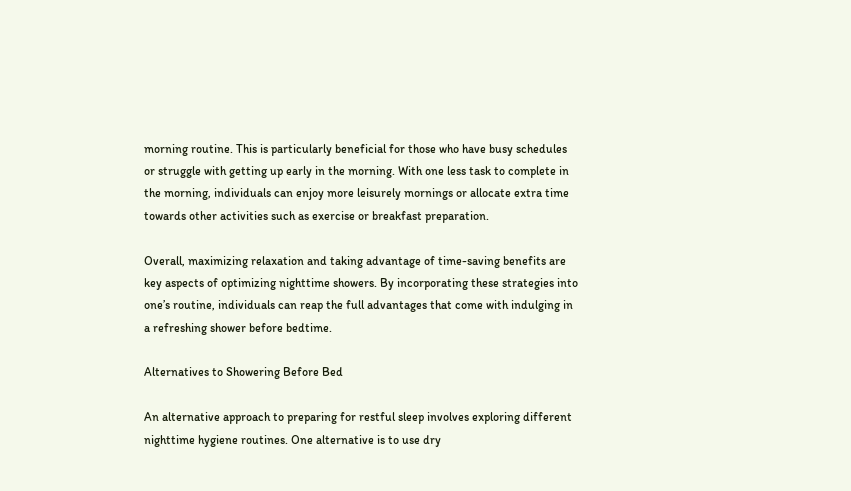morning routine. This is particularly beneficial for those who have busy schedules or struggle with getting up early in the morning. With one less task to complete in the morning, individuals can enjoy more leisurely mornings or allocate extra time towards other activities such as exercise or breakfast preparation.

Overall, maximizing relaxation and taking advantage of time-saving benefits are key aspects of optimizing nighttime showers. By incorporating these strategies into one’s routine, individuals can reap the full advantages that come with indulging in a refreshing shower before bedtime.

Alternatives to Showering Before Bed

An alternative approach to preparing for restful sleep involves exploring different nighttime hygiene routines. One alternative is to use dry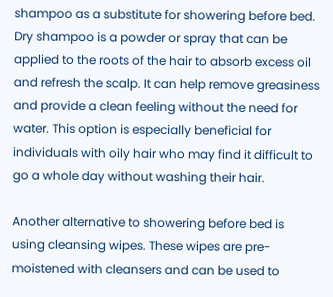shampoo as a substitute for showering before bed. Dry shampoo is a powder or spray that can be applied to the roots of the hair to absorb excess oil and refresh the scalp. It can help remove greasiness and provide a clean feeling without the need for water. This option is especially beneficial for individuals with oily hair who may find it difficult to go a whole day without washing their hair.

Another alternative to showering before bed is using cleansing wipes. These wipes are pre-moistened with cleansers and can be used to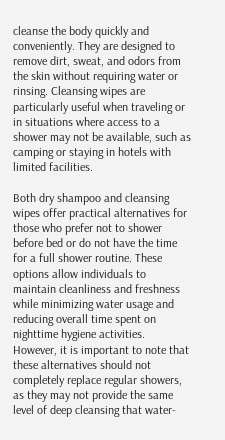cleanse the body quickly and conveniently. They are designed to remove dirt, sweat, and odors from the skin without requiring water or rinsing. Cleansing wipes are particularly useful when traveling or in situations where access to a shower may not be available, such as camping or staying in hotels with limited facilities.

Both dry shampoo and cleansing wipes offer practical alternatives for those who prefer not to shower before bed or do not have the time for a full shower routine. These options allow individuals to maintain cleanliness and freshness while minimizing water usage and reducing overall time spent on nighttime hygiene activities. However, it is important to note that these alternatives should not completely replace regular showers, as they may not provide the same level of deep cleansing that water-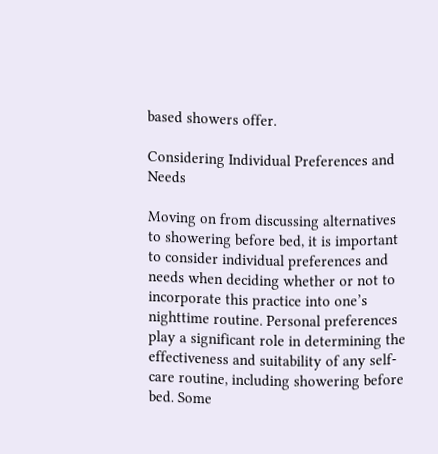based showers offer.

Considering Individual Preferences and Needs

Moving on from discussing alternatives to showering before bed, it is important to consider individual preferences and needs when deciding whether or not to incorporate this practice into one’s nighttime routine. Personal preferences play a significant role in determining the effectiveness and suitability of any self-care routine, including showering before bed. Some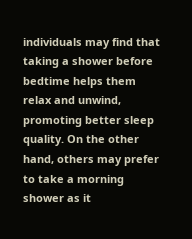individuals may find that taking a shower before bedtime helps them relax and unwind, promoting better sleep quality. On the other hand, others may prefer to take a morning shower as it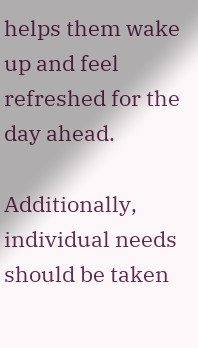helps them wake up and feel refreshed for the day ahead.

Additionally, individual needs should be taken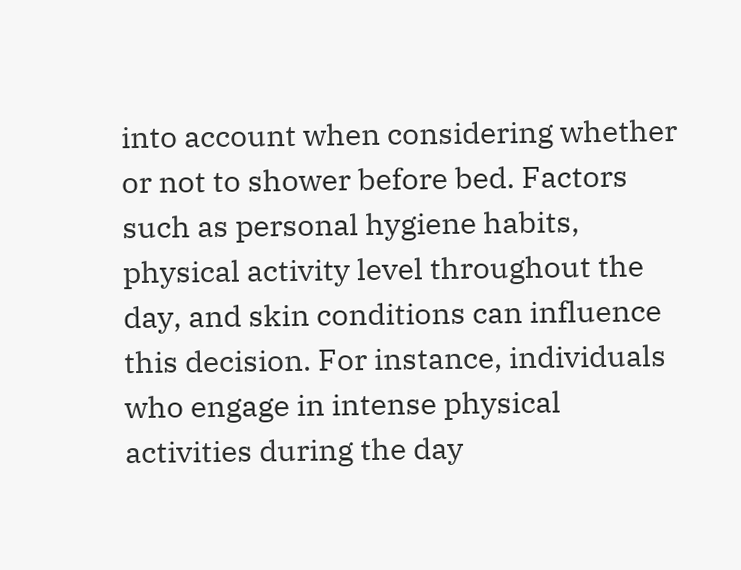into account when considering whether or not to shower before bed. Factors such as personal hygiene habits, physical activity level throughout the day, and skin conditions can influence this decision. For instance, individuals who engage in intense physical activities during the day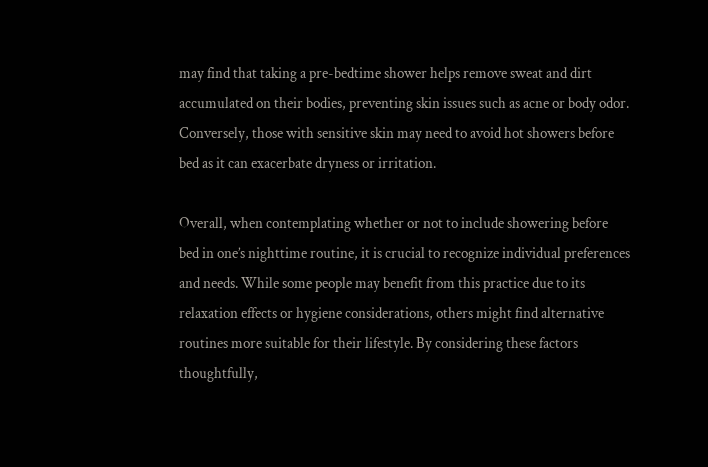may find that taking a pre-bedtime shower helps remove sweat and dirt accumulated on their bodies, preventing skin issues such as acne or body odor. Conversely, those with sensitive skin may need to avoid hot showers before bed as it can exacerbate dryness or irritation.

Overall, when contemplating whether or not to include showering before bed in one’s nighttime routine, it is crucial to recognize individual preferences and needs. While some people may benefit from this practice due to its relaxation effects or hygiene considerations, others might find alternative routines more suitable for their lifestyle. By considering these factors thoughtfully,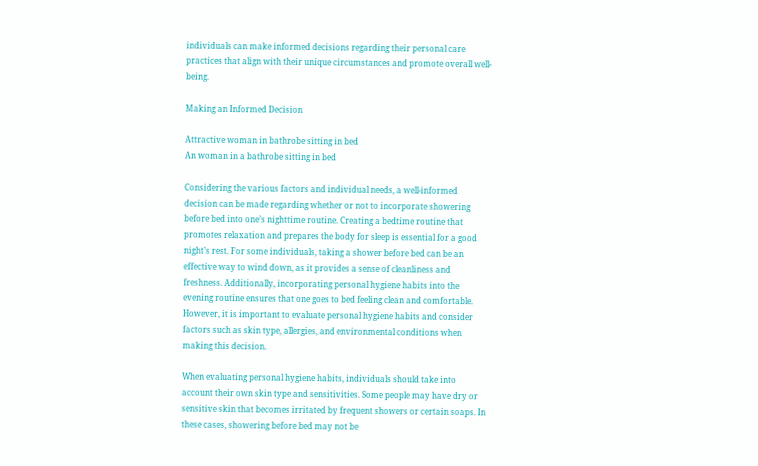individuals can make informed decisions regarding their personal care practices that align with their unique circumstances and promote overall well-being.

Making an Informed Decision

Attractive woman in bathrobe sitting in bed
An woman in a bathrobe sitting in bed

Considering the various factors and individual needs, a well-informed decision can be made regarding whether or not to incorporate showering before bed into one’s nighttime routine. Creating a bedtime routine that promotes relaxation and prepares the body for sleep is essential for a good night’s rest. For some individuals, taking a shower before bed can be an effective way to wind down, as it provides a sense of cleanliness and freshness. Additionally, incorporating personal hygiene habits into the evening routine ensures that one goes to bed feeling clean and comfortable. However, it is important to evaluate personal hygiene habits and consider factors such as skin type, allergies, and environmental conditions when making this decision.

When evaluating personal hygiene habits, individuals should take into account their own skin type and sensitivities. Some people may have dry or sensitive skin that becomes irritated by frequent showers or certain soaps. In these cases, showering before bed may not be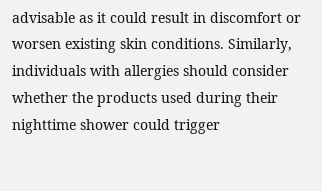advisable as it could result in discomfort or worsen existing skin conditions. Similarly, individuals with allergies should consider whether the products used during their nighttime shower could trigger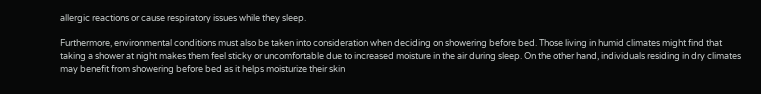allergic reactions or cause respiratory issues while they sleep.

Furthermore, environmental conditions must also be taken into consideration when deciding on showering before bed. Those living in humid climates might find that taking a shower at night makes them feel sticky or uncomfortable due to increased moisture in the air during sleep. On the other hand, individuals residing in dry climates may benefit from showering before bed as it helps moisturize their skin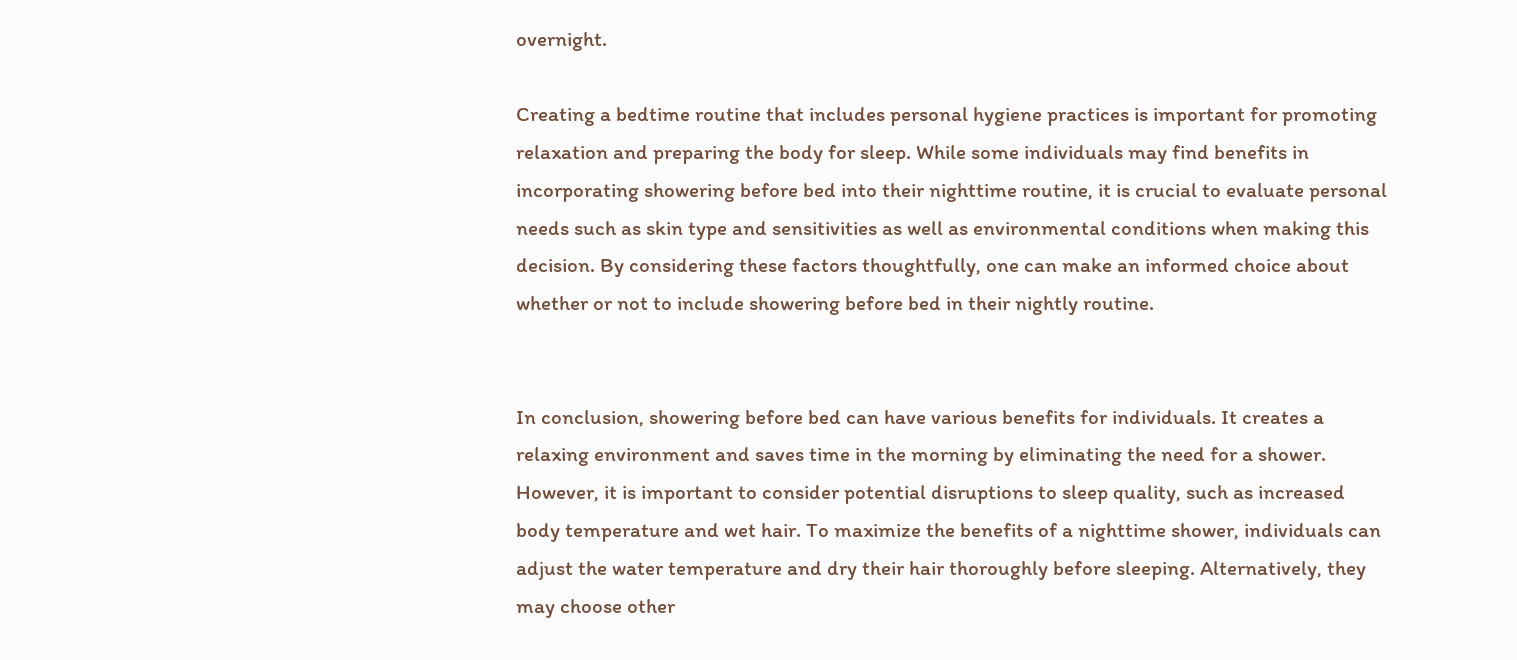overnight.

Creating a bedtime routine that includes personal hygiene practices is important for promoting relaxation and preparing the body for sleep. While some individuals may find benefits in incorporating showering before bed into their nighttime routine, it is crucial to evaluate personal needs such as skin type and sensitivities as well as environmental conditions when making this decision. By considering these factors thoughtfully, one can make an informed choice about whether or not to include showering before bed in their nightly routine.


In conclusion, showering before bed can have various benefits for individuals. It creates a relaxing environment and saves time in the morning by eliminating the need for a shower. However, it is important to consider potential disruptions to sleep quality, such as increased body temperature and wet hair. To maximize the benefits of a nighttime shower, individuals can adjust the water temperature and dry their hair thoroughly before sleeping. Alternatively, they may choose other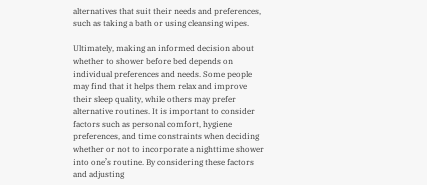alternatives that suit their needs and preferences, such as taking a bath or using cleansing wipes.

Ultimately, making an informed decision about whether to shower before bed depends on individual preferences and needs. Some people may find that it helps them relax and improve their sleep quality, while others may prefer alternative routines. It is important to consider factors such as personal comfort, hygiene preferences, and time constraints when deciding whether or not to incorporate a nighttime shower into one’s routine. By considering these factors and adjusting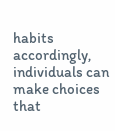habits accordingly, individuals can make choices that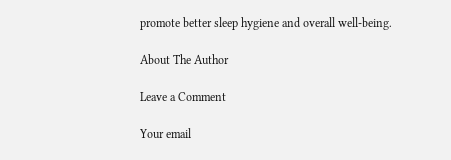promote better sleep hygiene and overall well-being.

About The Author

Leave a Comment

Your email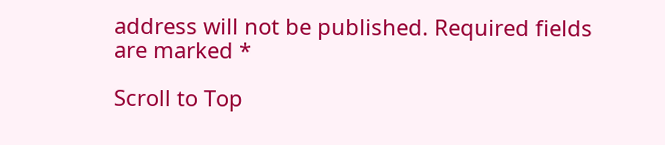address will not be published. Required fields are marked *

Scroll to Top